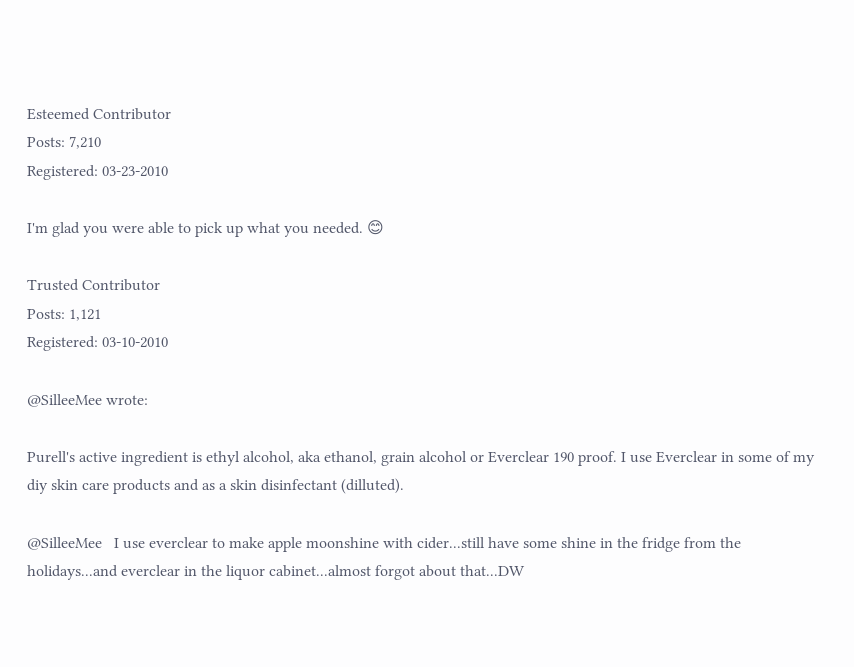Esteemed Contributor
Posts: 7,210
Registered: 03-23-2010

I'm glad you were able to pick up what you needed. 😊

Trusted Contributor
Posts: 1,121
Registered: 03-10-2010

@SilleeMee wrote:

Purell's active ingredient is ethyl alcohol, aka ethanol, grain alcohol or Everclear 190 proof. I use Everclear in some of my diy skin care products and as a skin disinfectant (dilluted).

@SilleeMee   I use everclear to make apple moonshine with cider...still have some shine in the fridge from the holidays...and everclear in the liquor cabinet...almost forgot about that...DW